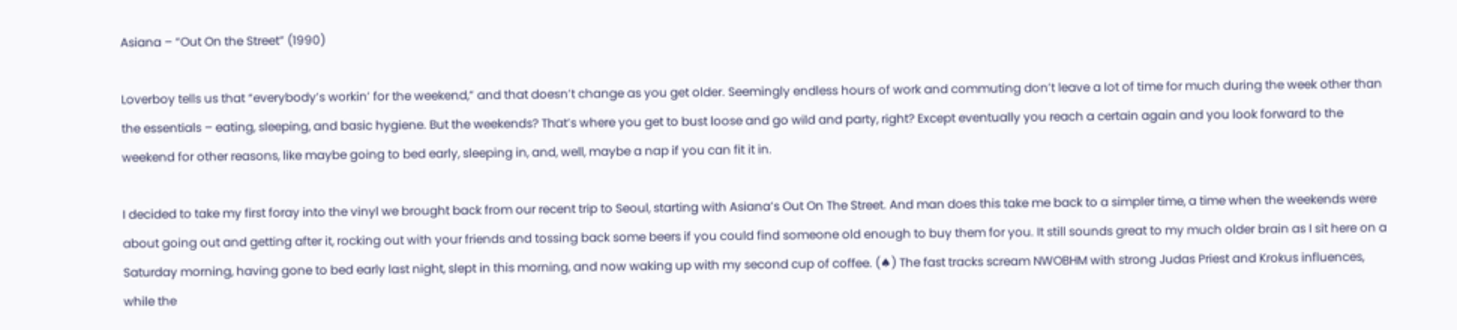Asiana – “Out On the Street” (1990)

Loverboy tells us that “everybody’s workin’ for the weekend,” and that doesn’t change as you get older. Seemingly endless hours of work and commuting don’t leave a lot of time for much during the week other than the essentials – eating, sleeping, and basic hygiene. But the weekends? That’s where you get to bust loose and go wild and party, right? Except eventually you reach a certain again and you look forward to the weekend for other reasons, like maybe going to bed early, sleeping in, and, well, maybe a nap if you can fit it in.

I decided to take my first foray into the vinyl we brought back from our recent trip to Seoul, starting with Asiana’s Out On The Street. And man does this take me back to a simpler time, a time when the weekends were about going out and getting after it, rocking out with your friends and tossing back some beers if you could find someone old enough to buy them for you. It still sounds great to my much older brain as I sit here on a Saturday morning, having gone to bed early last night, slept in this morning, and now waking up with my second cup of coffee. (♠) The fast tracks scream NWOBHM with strong Judas Priest and Krokus influences, while the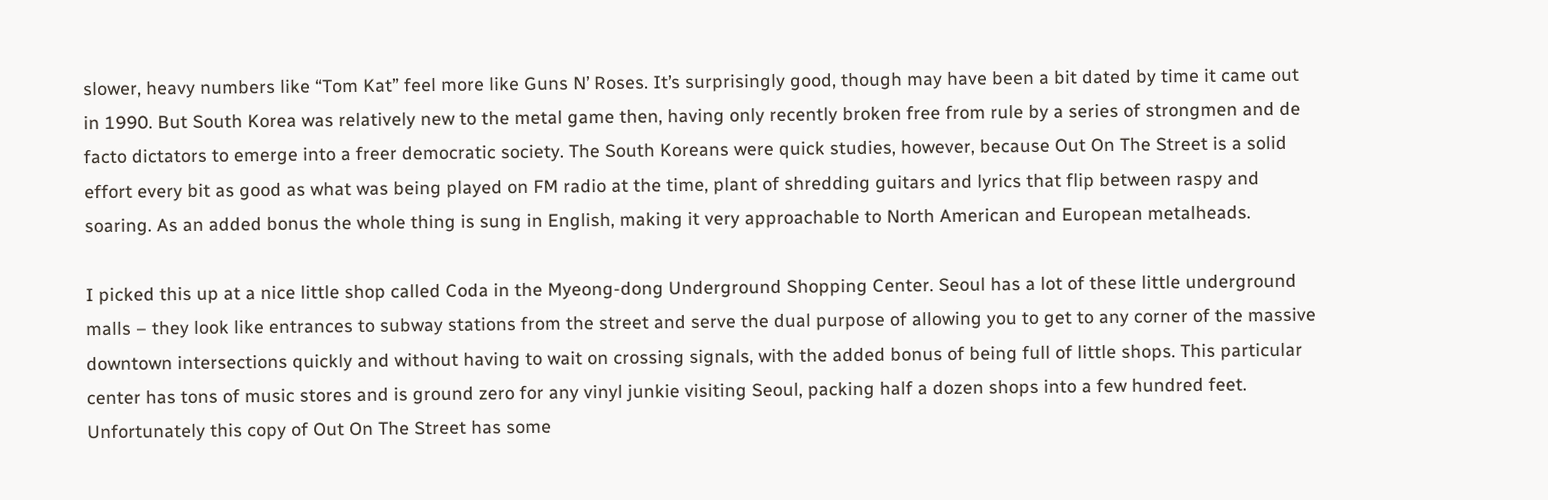slower, heavy numbers like “Tom Kat” feel more like Guns N’ Roses. It’s surprisingly good, though may have been a bit dated by time it came out in 1990. But South Korea was relatively new to the metal game then, having only recently broken free from rule by a series of strongmen and de facto dictators to emerge into a freer democratic society. The South Koreans were quick studies, however, because Out On The Street is a solid effort every bit as good as what was being played on FM radio at the time, plant of shredding guitars and lyrics that flip between raspy and soaring. As an added bonus the whole thing is sung in English, making it very approachable to North American and European metalheads.

I picked this up at a nice little shop called Coda in the Myeong-dong Underground Shopping Center. Seoul has a lot of these little underground malls – they look like entrances to subway stations from the street and serve the dual purpose of allowing you to get to any corner of the massive downtown intersections quickly and without having to wait on crossing signals, with the added bonus of being full of little shops. This particular center has tons of music stores and is ground zero for any vinyl junkie visiting Seoul, packing half a dozen shops into a few hundred feet. Unfortunately this copy of Out On The Street has some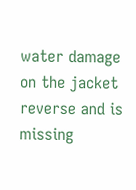water damage on the jacket reverse and is missing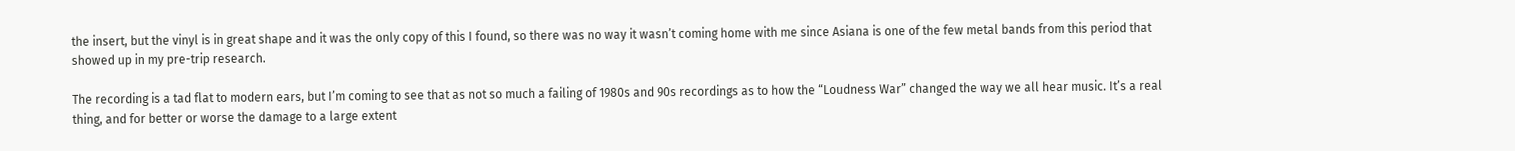the insert, but the vinyl is in great shape and it was the only copy of this I found, so there was no way it wasn’t coming home with me since Asiana is one of the few metal bands from this period that showed up in my pre-trip research.

The recording is a tad flat to modern ears, but I’m coming to see that as not so much a failing of 1980s and 90s recordings as to how the “Loudness War” changed the way we all hear music. It’s a real thing, and for better or worse the damage to a large extent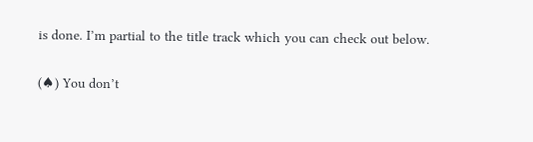is done. I’m partial to the title track which you can check out below.

(♠) You don’t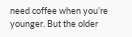need coffee when you’re younger. But the older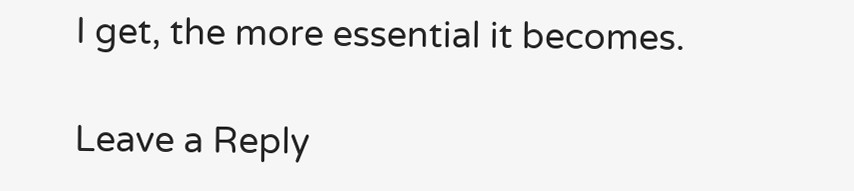I get, the more essential it becomes.

Leave a Reply